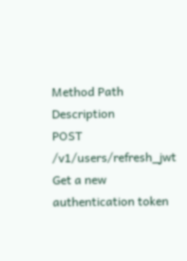Method Path Description
POST /v1/users/refresh_jwt Get a new authentication token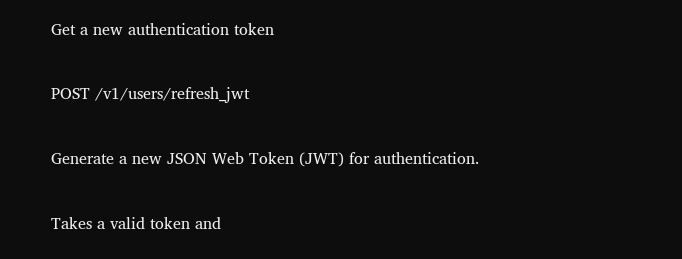Get a new authentication token

POST /v1/users/refresh_jwt

Generate a new JSON Web Token (JWT) for authentication.

Takes a valid token and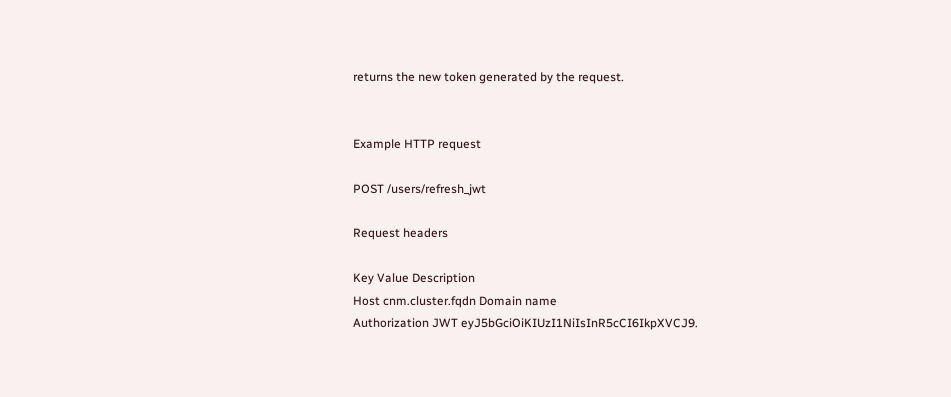returns the new token generated by the request.


Example HTTP request

POST /users/refresh_jwt

Request headers

Key Value Description
Host cnm.cluster.fqdn Domain name
Authorization JWT eyJ5bGciOiKIUzI1NiIsInR5cCI6IkpXVCJ9.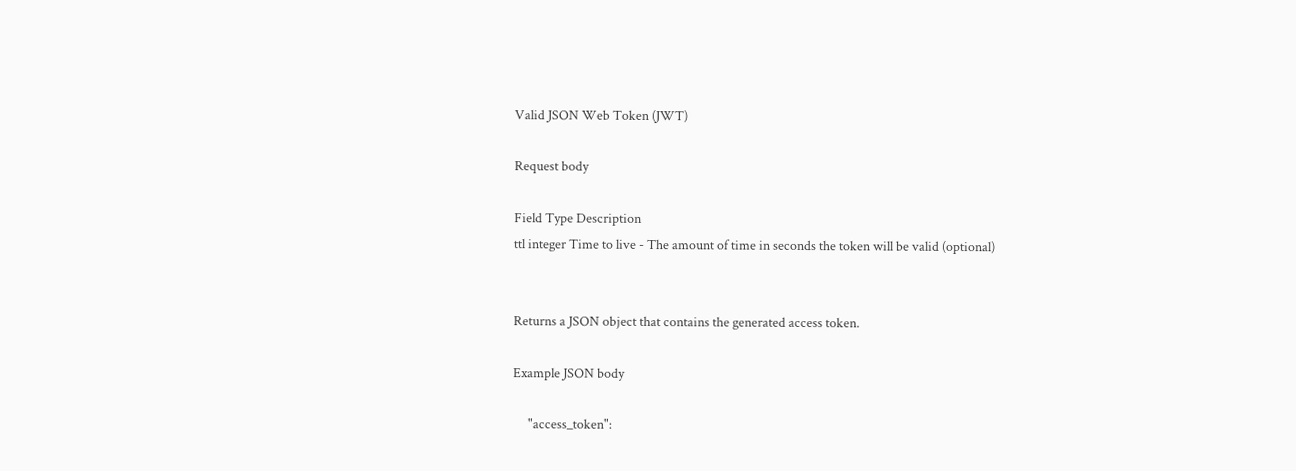Valid JSON Web Token (JWT)

Request body

Field Type Description
ttl integer Time to live - The amount of time in seconds the token will be valid (optional)


Returns a JSON object that contains the generated access token.

Example JSON body

     "access_token":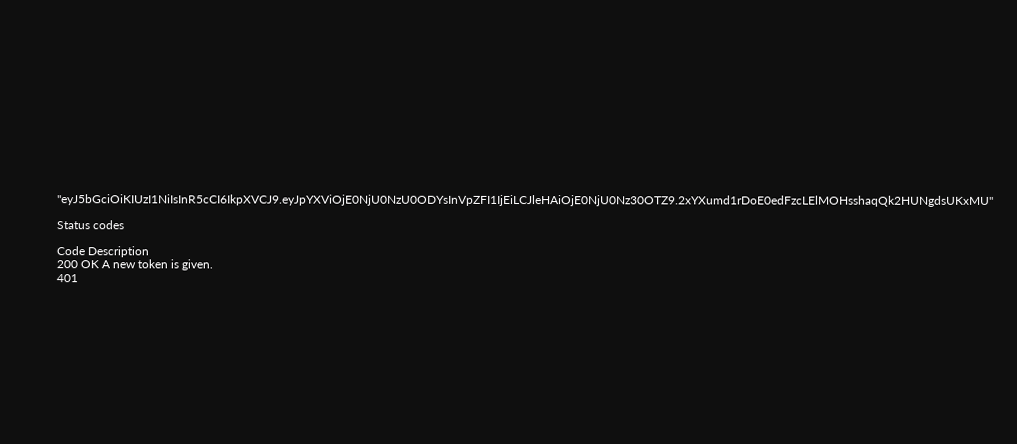"eyJ5bGciOiKIUzI1NiIsInR5cCI6IkpXVCJ9.eyJpYXViOjE0NjU0NzU0ODYsInVpZFI1IjEiLCJleHAiOjE0NjU0Nz30OTZ9.2xYXumd1rDoE0edFzcLElMOHsshaqQk2HUNgdsUKxMU"

Status codes

Code Description
200 OK A new token is given.
401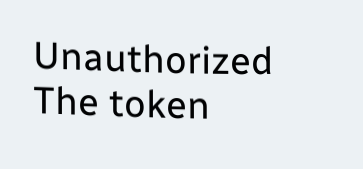Unauthorized The token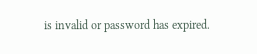is invalid or password has expired.